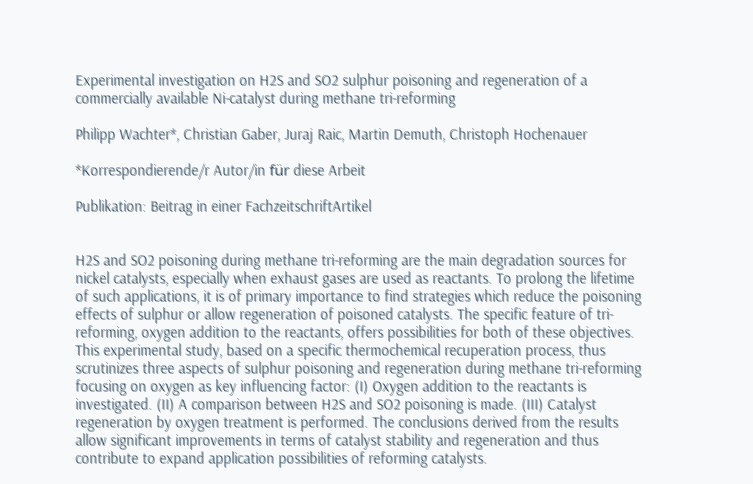Experimental investigation on H2S and SO2 sulphur poisoning and regeneration of a commercially available Ni-catalyst during methane tri-reforming

Philipp Wachter*, Christian Gaber, Juraj Raic, Martin Demuth, Christoph Hochenauer

*Korrespondierende/r Autor/in für diese Arbeit

Publikation: Beitrag in einer FachzeitschriftArtikel


H2S and SO2 poisoning during methane tri-reforming are the main degradation sources for nickel catalysts, especially when exhaust gases are used as reactants. To prolong the lifetime of such applications, it is of primary importance to find strategies which reduce the poisoning effects of sulphur or allow regeneration of poisoned catalysts. The specific feature of tri-reforming, oxygen addition to the reactants, offers possibilities for both of these objectives. This experimental study, based on a specific thermochemical recuperation process, thus scrutinizes three aspects of sulphur poisoning and regeneration during methane tri-reforming focusing on oxygen as key influencing factor: (I) Oxygen addition to the reactants is investigated. (II) A comparison between H2S and SO2 poisoning is made. (III) Catalyst regeneration by oxygen treatment is performed. The conclusions derived from the results allow significant improvements in terms of catalyst stability and regeneration and thus contribute to expand application possibilities of reforming catalysts.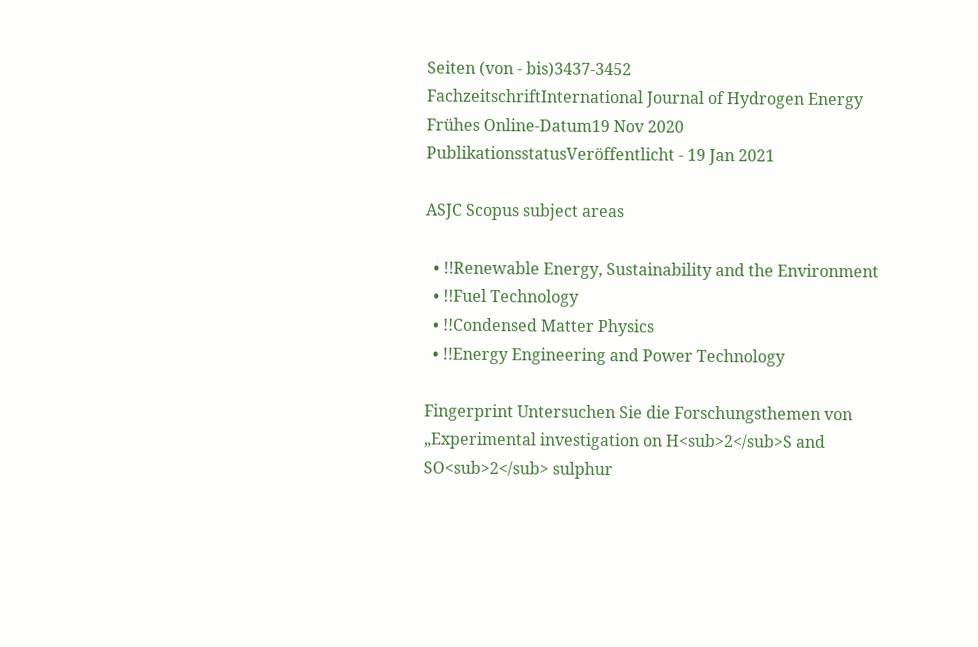Seiten (von - bis)3437-3452
FachzeitschriftInternational Journal of Hydrogen Energy
Frühes Online-Datum19 Nov 2020
PublikationsstatusVeröffentlicht - 19 Jan 2021

ASJC Scopus subject areas

  • !!Renewable Energy, Sustainability and the Environment
  • !!Fuel Technology
  • !!Condensed Matter Physics
  • !!Energy Engineering and Power Technology

Fingerprint Untersuchen Sie die Forschungsthemen von „Experimental investigation on H<sub>2</sub>S and SO<sub>2</sub> sulphur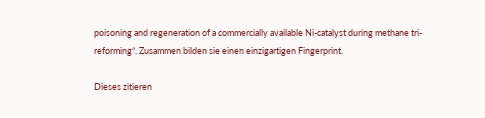poisoning and regeneration of a commercially available Ni-catalyst during methane tri-reforming“. Zusammen bilden sie einen einzigartigen Fingerprint.

Dieses zitieren